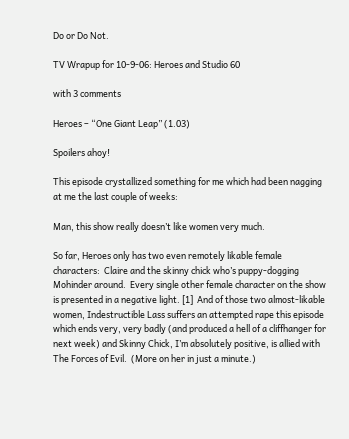Do or Do Not.

TV Wrapup for 10-9-06: Heroes and Studio 60

with 3 comments

Heroes – “One Giant Leap” (1.03)

Spoilers ahoy!

This episode crystallized something for me which had been nagging at me the last couple of weeks:

Man, this show really doesn’t like women very much.

So far, Heroes only has two even remotely likable female characters:  Claire and the skinny chick who’s puppy-dogging Mohinder around.  Every single other female character on the show is presented in a negative light. [1]  And of those two almost-likable women, Indestructible Lass suffers an attempted rape this episode which ends very, very badly (and produced a hell of a cliffhanger for next week) and Skinny Chick, I’m absolutely positive, is allied with The Forces of Evil.  (More on her in just a minute.)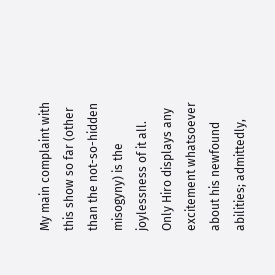My main complaint with this show so far (other than the not-so-hidden misogyny) is the joylessness of it all.  Only Hiro displays any excitement whatsoever about his newfound abilities; admittedly,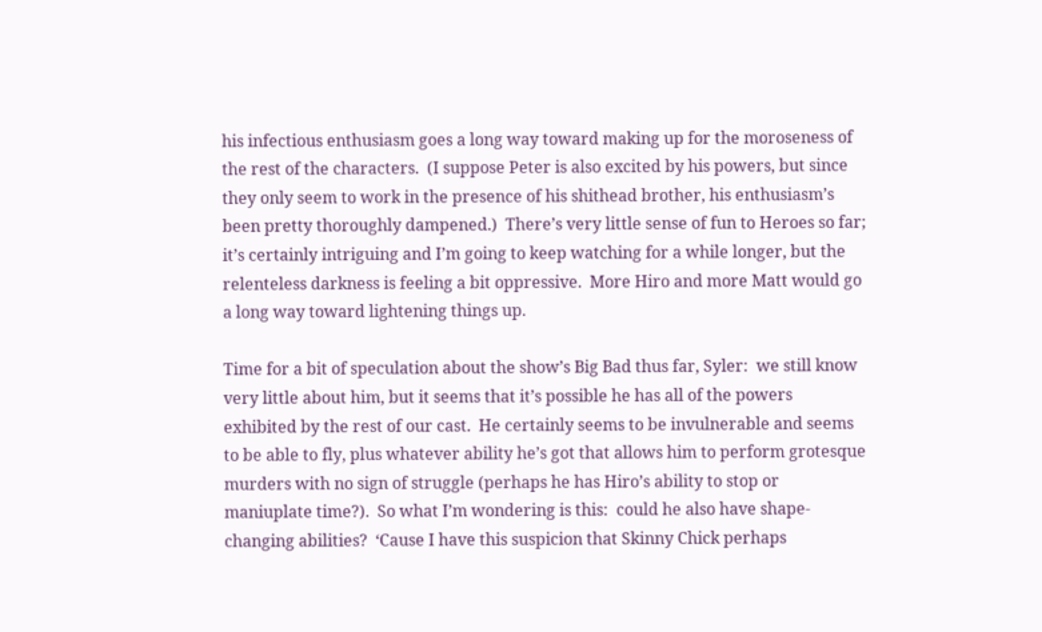his infectious enthusiasm goes a long way toward making up for the moroseness of the rest of the characters.  (I suppose Peter is also excited by his powers, but since they only seem to work in the presence of his shithead brother, his enthusiasm’s been pretty thoroughly dampened.)  There’s very little sense of fun to Heroes so far; it’s certainly intriguing and I’m going to keep watching for a while longer, but the relenteless darkness is feeling a bit oppressive.  More Hiro and more Matt would go a long way toward lightening things up.

Time for a bit of speculation about the show’s Big Bad thus far, Syler:  we still know very little about him, but it seems that it’s possible he has all of the powers exhibited by the rest of our cast.  He certainly seems to be invulnerable and seems to be able to fly, plus whatever ability he’s got that allows him to perform grotesque murders with no sign of struggle (perhaps he has Hiro’s ability to stop or maniuplate time?).  So what I’m wondering is this:  could he also have shape-changing abilities?  ‘Cause I have this suspicion that Skinny Chick perhaps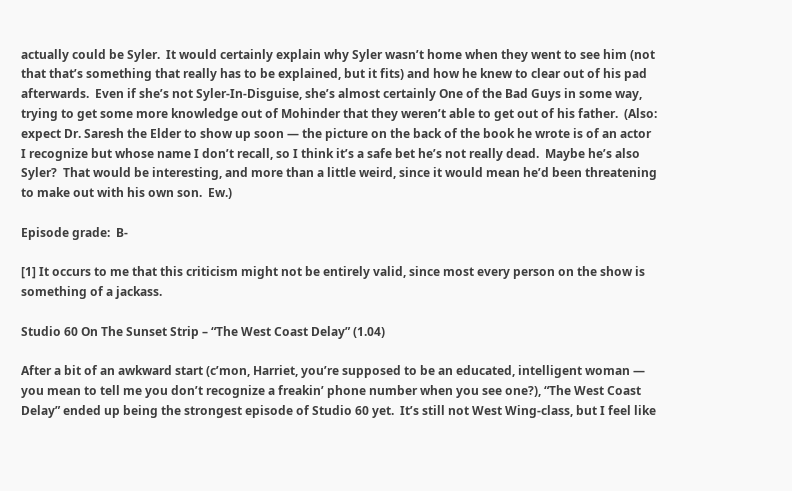actually could be Syler.  It would certainly explain why Syler wasn’t home when they went to see him (not that that’s something that really has to be explained, but it fits) and how he knew to clear out of his pad afterwards.  Even if she’s not Syler-In-Disguise, she’s almost certainly One of the Bad Guys in some way, trying to get some more knowledge out of Mohinder that they weren’t able to get out of his father.  (Also:  expect Dr. Saresh the Elder to show up soon — the picture on the back of the book he wrote is of an actor I recognize but whose name I don’t recall, so I think it’s a safe bet he’s not really dead.  Maybe he’s also Syler?  That would be interesting, and more than a little weird, since it would mean he’d been threatening to make out with his own son.  Ew.)

Episode grade:  B-

[1] It occurs to me that this criticism might not be entirely valid, since most every person on the show is something of a jackass.

Studio 60 On The Sunset Strip – “The West Coast Delay” (1.04)

After a bit of an awkward start (c’mon, Harriet, you’re supposed to be an educated, intelligent woman — you mean to tell me you don’t recognize a freakin’ phone number when you see one?), “The West Coast Delay” ended up being the strongest episode of Studio 60 yet.  It’s still not West Wing-class, but I feel like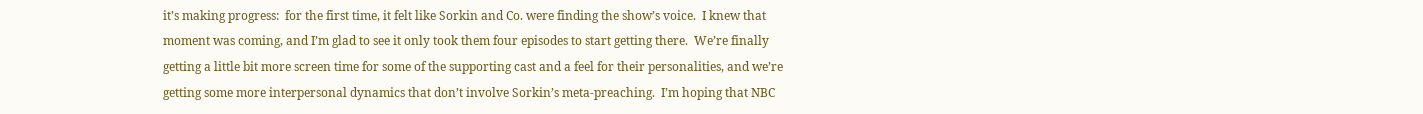it’s making progress:  for the first time, it felt like Sorkin and Co. were finding the show’s voice.  I knew that moment was coming, and I’m glad to see it only took them four episodes to start getting there.  We’re finally getting a little bit more screen time for some of the supporting cast and a feel for their personalities, and we’re getting some more interpersonal dynamics that don’t involve Sorkin’s meta-preaching.  I’m hoping that NBC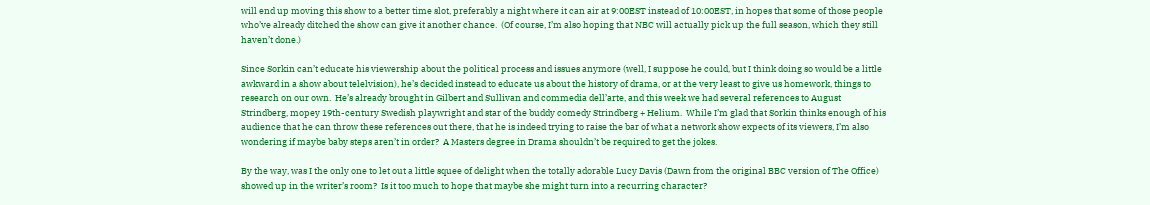will end up moving this show to a better time slot, preferably a night where it can air at 9:00EST instead of 10:00EST, in hopes that some of those people who’ve already ditched the show can give it another chance.  (Of course, I’m also hoping that NBC will actually pick up the full season, which they still haven’t done.)

Since Sorkin can’t educate his viewership about the political process and issues anymore (well, I suppose he could, but I think doing so would be a little awkward in a show about telelvision), he’s decided instead to educate us about the history of drama, or at the very least to give us homework, things to research on our own.  He’s already brought in Gilbert and Sullivan and commedia dell’arte, and this week we had several references to August Strindberg, mopey 19th-century Swedish playwright and star of the buddy comedy Strindberg + Helium.  While I’m glad that Sorkin thinks enough of his audience that he can throw these references out there, that he is indeed trying to raise the bar of what a network show expects of its viewers, I’m also wondering if maybe baby steps aren’t in order?  A Masters degree in Drama shouldn’t be required to get the jokes.

By the way, was I the only one to let out a little squee of delight when the totally adorable Lucy Davis (Dawn from the original BBC version of The Office) showed up in the writer’s room?  Is it too much to hope that maybe she might turn into a recurring character?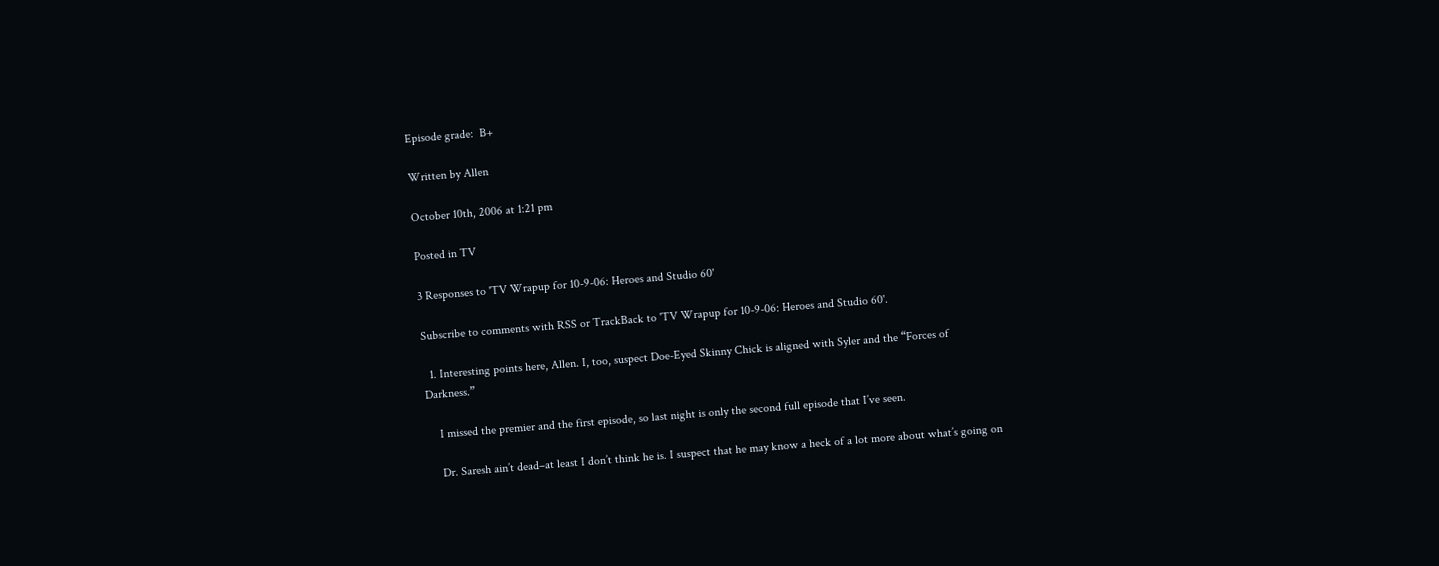Episode grade:  B+

Written by Allen

October 10th, 2006 at 1:21 pm

Posted in TV

3 Responses to 'TV Wrapup for 10-9-06: Heroes and Studio 60'

Subscribe to comments with RSS or TrackBack to 'TV Wrapup for 10-9-06: Heroes and Studio 60'.

  1. Interesting points here, Allen. I, too, suspect Doe-Eyed Skinny Chick is aligned with Syler and the “Forces of Darkness.”

    I missed the premier and the first episode, so last night is only the second full episode that I’ve seen.

    Dr. Saresh ain’t dead–at least I don’t think he is. I suspect that he may know a heck of a lot more about what’s going on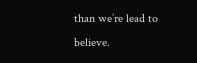than we’re lead to believe.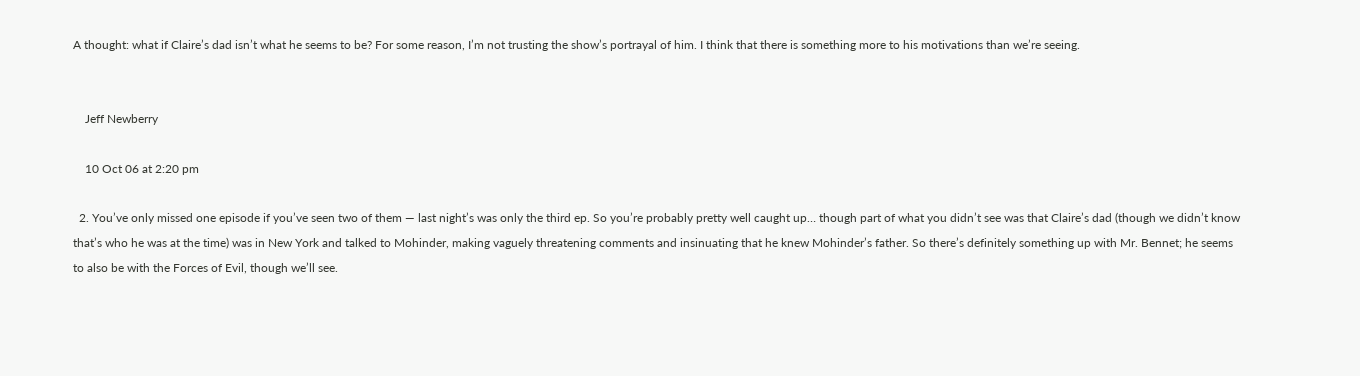A thought: what if Claire’s dad isn’t what he seems to be? For some reason, I’m not trusting the show’s portrayal of him. I think that there is something more to his motivations than we’re seeing.


    Jeff Newberry

    10 Oct 06 at 2:20 pm

  2. You’ve only missed one episode if you’ve seen two of them — last night’s was only the third ep. So you’re probably pretty well caught up… though part of what you didn’t see was that Claire’s dad (though we didn’t know that’s who he was at the time) was in New York and talked to Mohinder, making vaguely threatening comments and insinuating that he knew Mohinder’s father. So there’s definitely something up with Mr. Bennet; he seems to also be with the Forces of Evil, though we’ll see.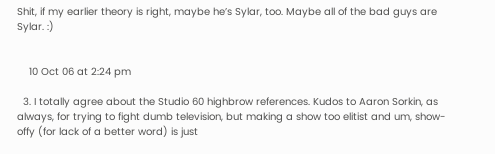Shit, if my earlier theory is right, maybe he’s Sylar, too. Maybe all of the bad guys are Sylar. :)


    10 Oct 06 at 2:24 pm

  3. I totally agree about the Studio 60 highbrow references. Kudos to Aaron Sorkin, as always, for trying to fight dumb television, but making a show too elitist and um, show-offy (for lack of a better word) is just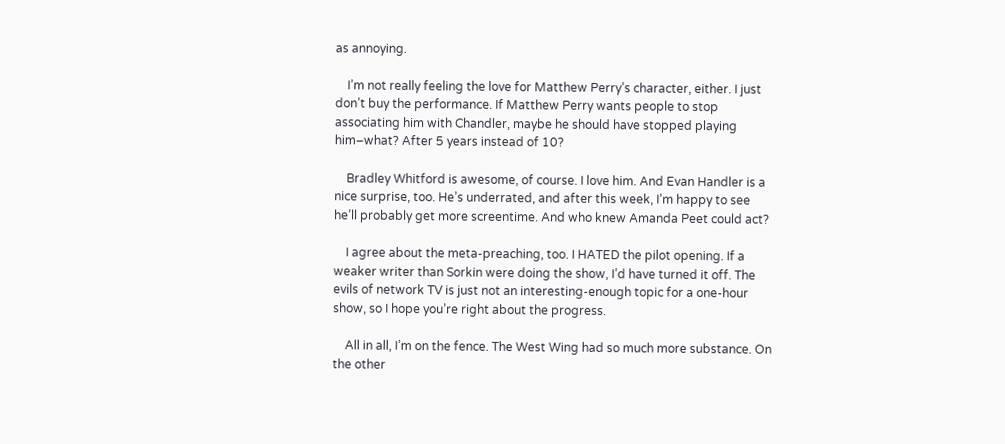as annoying.

    I’m not really feeling the love for Matthew Perry’s character, either. I just don’t buy the performance. If Matthew Perry wants people to stop associating him with Chandler, maybe he should have stopped playing him–what? After 5 years instead of 10?

    Bradley Whitford is awesome, of course. I love him. And Evan Handler is a nice surprise, too. He’s underrated, and after this week, I’m happy to see he’ll probably get more screentime. And who knew Amanda Peet could act?

    I agree about the meta-preaching, too. I HATED the pilot opening. If a weaker writer than Sorkin were doing the show, I’d have turned it off. The evils of network TV is just not an interesting-enough topic for a one-hour show, so I hope you’re right about the progress.

    All in all, I’m on the fence. The West Wing had so much more substance. On the other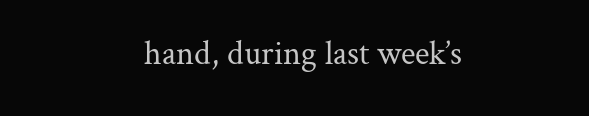hand, during last week’s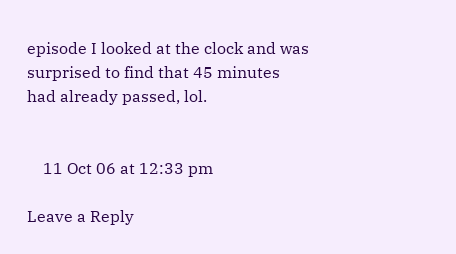episode I looked at the clock and was surprised to find that 45 minutes had already passed, lol.


    11 Oct 06 at 12:33 pm

Leave a Reply